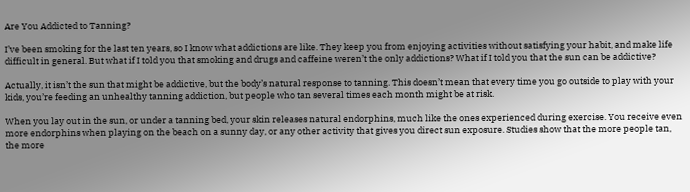Are You Addicted to Tanning?

I’ve been smoking for the last ten years, so I know what addictions are like. They keep you from enjoying activities without satisfying your habit, and make life difficult in general. But what if I told you that smoking and drugs and caffeine weren’t the only addictions? What if I told you that the sun can be addictive?

Actually, it isn’t the sun that might be addictive, but the body’s natural response to tanning. This doesn’t mean that every time you go outside to play with your kids, you’re feeding an unhealthy tanning addiction, but people who tan several times each month might be at risk.

When you lay out in the sun, or under a tanning bed, your skin releases natural endorphins, much like the ones experienced during exercise. You receive even more endorphins when playing on the beach on a sunny day, or any other activity that gives you direct sun exposure. Studies show that the more people tan, the more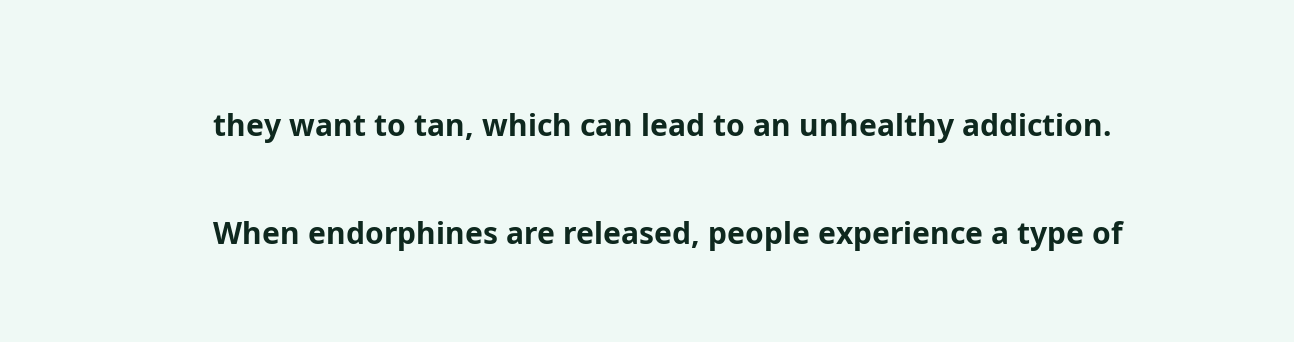they want to tan, which can lead to an unhealthy addiction.

When endorphines are released, people experience a type of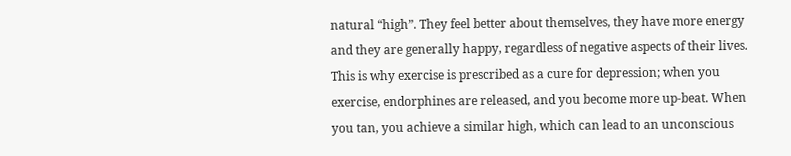natural “high”. They feel better about themselves, they have more energy and they are generally happy, regardless of negative aspects of their lives. This is why exercise is prescribed as a cure for depression; when you exercise, endorphines are released, and you become more up-beat. When you tan, you achieve a similar high, which can lead to an unconscious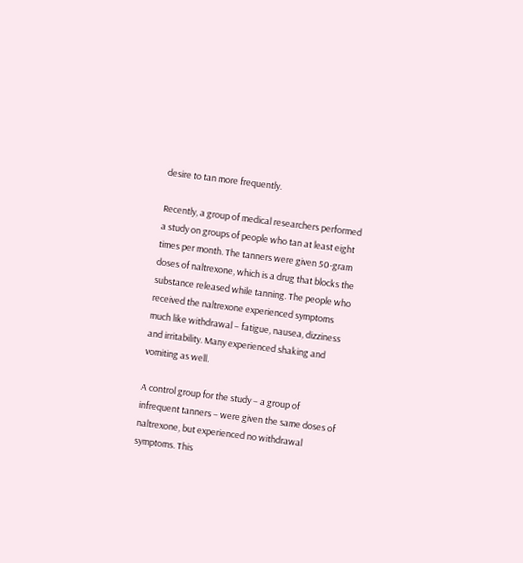desire to tan more frequently.

Recently, a group of medical researchers performed a study on groups of people who tan at least eight times per month. The tanners were given 50-gram doses of naltrexone, which is a drug that blocks the substance released while tanning. The people who received the naltrexone experienced symptoms much like withdrawal – fatigue, nausea, dizziness and irritability. Many experienced shaking and vomiting as well.

A control group for the study – a group of infrequent tanners – were given the same doses of naltrexone, but experienced no withdrawal symptoms. This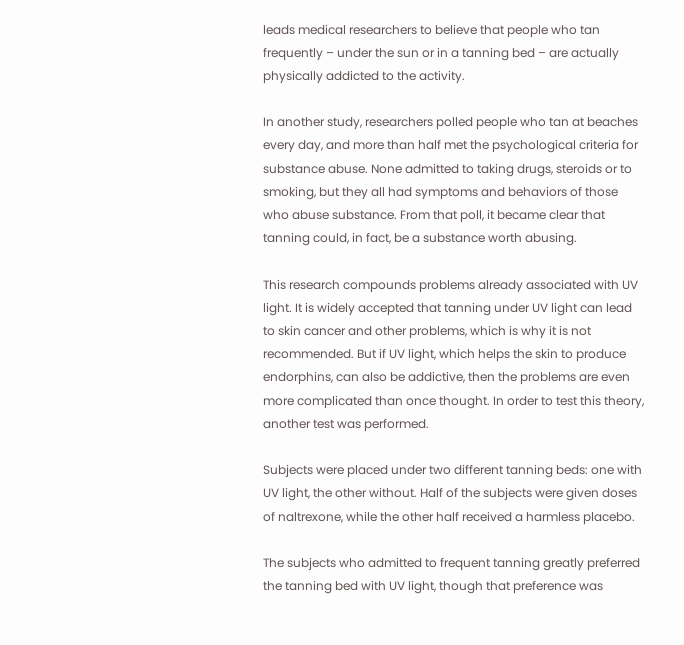leads medical researchers to believe that people who tan frequently – under the sun or in a tanning bed – are actually physically addicted to the activity.

In another study, researchers polled people who tan at beaches every day, and more than half met the psychological criteria for substance abuse. None admitted to taking drugs, steroids or to smoking, but they all had symptoms and behaviors of those who abuse substance. From that poll, it became clear that tanning could, in fact, be a substance worth abusing.

This research compounds problems already associated with UV light. It is widely accepted that tanning under UV light can lead to skin cancer and other problems, which is why it is not recommended. But if UV light, which helps the skin to produce endorphins, can also be addictive, then the problems are even more complicated than once thought. In order to test this theory, another test was performed.

Subjects were placed under two different tanning beds: one with UV light, the other without. Half of the subjects were given doses of naltrexone, while the other half received a harmless placebo.

The subjects who admitted to frequent tanning greatly preferred the tanning bed with UV light, though that preference was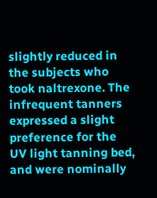slightly reduced in the subjects who took naltrexone. The infrequent tanners expressed a slight preference for the UV light tanning bed, and were nominally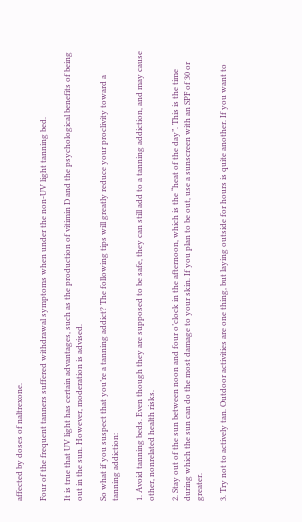affected by doses of naltrexone.

Four of the frequent tanners suffered withdrawal symptoms when under the non-UV light tanning bed.

It is true that UV light has certain advantages, such as the production of vitimin D and the psychological benefits of being out in the sun. However, moderation is advised.

So what if you suspect that you’re a tanning addict? The following tips will greatly reduce your proclivity toward a tanning addiction:

1. Avoid tanning beds. Even though they are supposed to be safe, they can still add to a tanning addiction, and may cause other, nonrelated health risks.

2. Stay out of the sun between noon and four o’clock in the afternoon, which is the “heat of the day”. This is the time during which the sun can do the most damage to your skin. If you plan to be out, use a sunscreen with an SPF of 30 or greater.

3. Try not to actively tan. Outdoor activities are one thing, but laying outside for hours is quite another. If you want to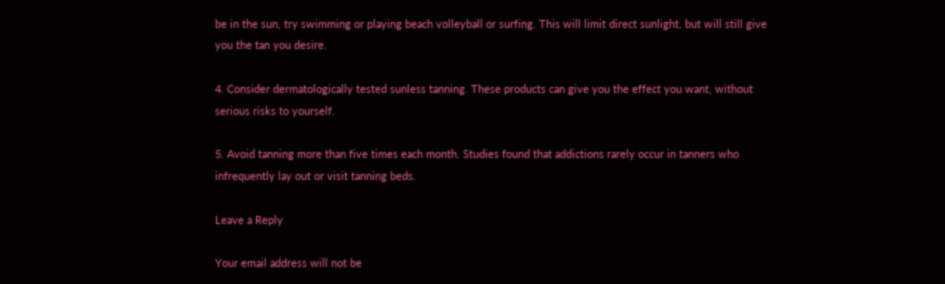be in the sun, try swimming or playing beach volleyball or surfing. This will limit direct sunlight, but will still give you the tan you desire.

4. Consider dermatologically tested sunless tanning. These products can give you the effect you want, without serious risks to yourself.

5. Avoid tanning more than five times each month. Studies found that addictions rarely occur in tanners who infrequently lay out or visit tanning beds.

Leave a Reply

Your email address will not be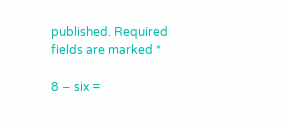published. Required fields are marked *

8 − six =